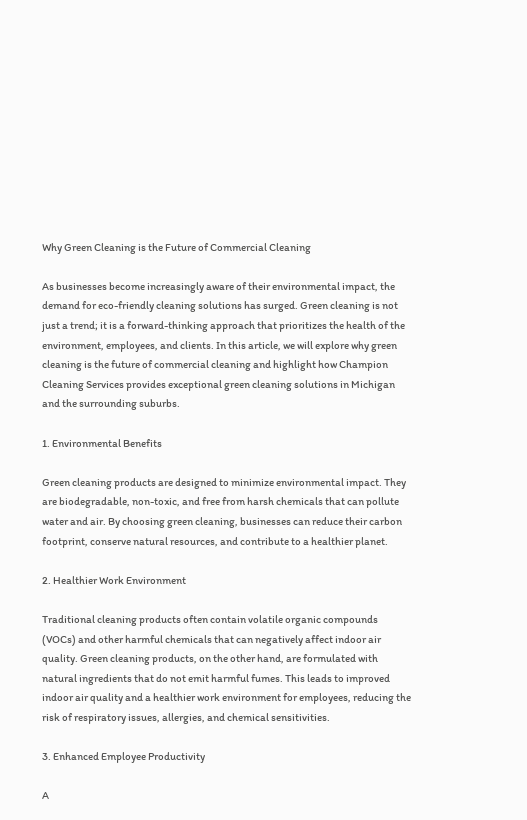Why Green Cleaning is the Future of Commercial Cleaning

As businesses become increasingly aware of their environmental impact, the demand for eco-friendly cleaning solutions has surged. Green cleaning is not just a trend; it is a forward-thinking approach that prioritizes the health of the environment, employees, and clients. In this article, we will explore why green cleaning is the future of commercial cleaning and highlight how Champion Cleaning Services provides exceptional green cleaning solutions in Michigan and the surrounding suburbs.

1. Environmental Benefits

Green cleaning products are designed to minimize environmental impact. They are biodegradable, non-toxic, and free from harsh chemicals that can pollute water and air. By choosing green cleaning, businesses can reduce their carbon footprint, conserve natural resources, and contribute to a healthier planet.

2. Healthier Work Environment

Traditional cleaning products often contain volatile organic compounds (VOCs) and other harmful chemicals that can negatively affect indoor air quality. Green cleaning products, on the other hand, are formulated with natural ingredients that do not emit harmful fumes. This leads to improved indoor air quality and a healthier work environment for employees, reducing the risk of respiratory issues, allergies, and chemical sensitivities.

3. Enhanced Employee Productivity

A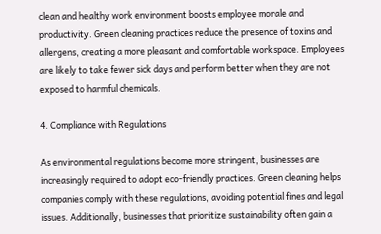clean and healthy work environment boosts employee morale and productivity. Green cleaning practices reduce the presence of toxins and allergens, creating a more pleasant and comfortable workspace. Employees are likely to take fewer sick days and perform better when they are not exposed to harmful chemicals.

4. Compliance with Regulations

As environmental regulations become more stringent, businesses are increasingly required to adopt eco-friendly practices. Green cleaning helps companies comply with these regulations, avoiding potential fines and legal issues. Additionally, businesses that prioritize sustainability often gain a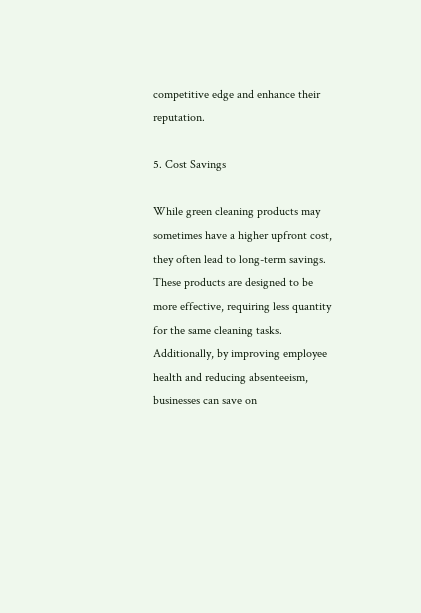competitive edge and enhance their reputation.

5. Cost Savings

While green cleaning products may sometimes have a higher upfront cost, they often lead to long-term savings. These products are designed to be more effective, requiring less quantity for the same cleaning tasks. Additionally, by improving employee health and reducing absenteeism, businesses can save on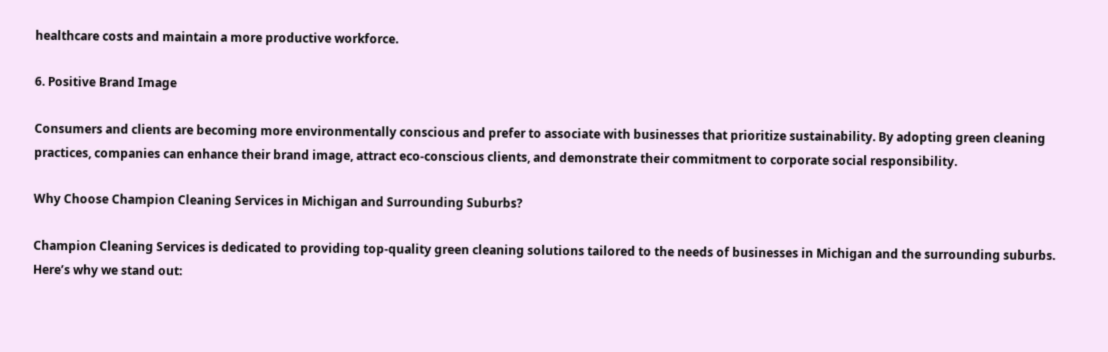healthcare costs and maintain a more productive workforce.

6. Positive Brand Image

Consumers and clients are becoming more environmentally conscious and prefer to associate with businesses that prioritize sustainability. By adopting green cleaning practices, companies can enhance their brand image, attract eco-conscious clients, and demonstrate their commitment to corporate social responsibility.

Why Choose Champion Cleaning Services in Michigan and Surrounding Suburbs?

Champion Cleaning Services is dedicated to providing top-quality green cleaning solutions tailored to the needs of businesses in Michigan and the surrounding suburbs. Here’s why we stand out: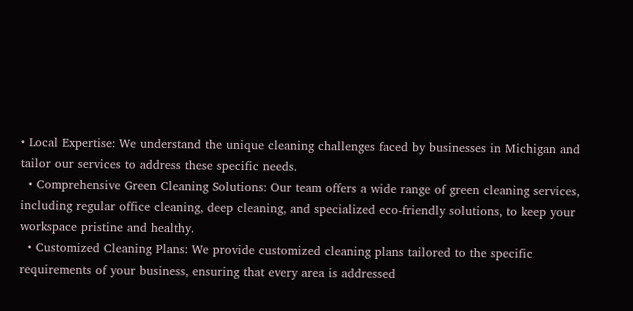• Local Expertise: We understand the unique cleaning challenges faced by businesses in Michigan and tailor our services to address these specific needs.
  • Comprehensive Green Cleaning Solutions: Our team offers a wide range of green cleaning services, including regular office cleaning, deep cleaning, and specialized eco-friendly solutions, to keep your workspace pristine and healthy.
  • Customized Cleaning Plans: We provide customized cleaning plans tailored to the specific requirements of your business, ensuring that every area is addressed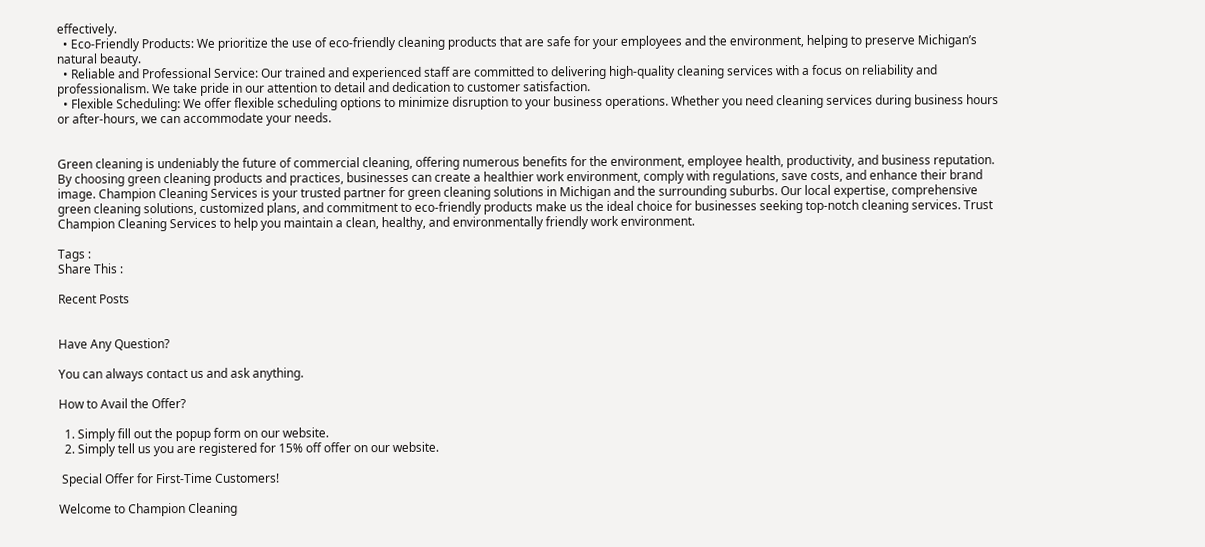effectively.
  • Eco-Friendly Products: We prioritize the use of eco-friendly cleaning products that are safe for your employees and the environment, helping to preserve Michigan’s natural beauty.
  • Reliable and Professional Service: Our trained and experienced staff are committed to delivering high-quality cleaning services with a focus on reliability and professionalism. We take pride in our attention to detail and dedication to customer satisfaction.
  • Flexible Scheduling: We offer flexible scheduling options to minimize disruption to your business operations. Whether you need cleaning services during business hours or after-hours, we can accommodate your needs.


Green cleaning is undeniably the future of commercial cleaning, offering numerous benefits for the environment, employee health, productivity, and business reputation. By choosing green cleaning products and practices, businesses can create a healthier work environment, comply with regulations, save costs, and enhance their brand image. Champion Cleaning Services is your trusted partner for green cleaning solutions in Michigan and the surrounding suburbs. Our local expertise, comprehensive green cleaning solutions, customized plans, and commitment to eco-friendly products make us the ideal choice for businesses seeking top-notch cleaning services. Trust Champion Cleaning Services to help you maintain a clean, healthy, and environmentally friendly work environment.

Tags :
Share This :

Recent Posts


Have Any Question?

You can always contact us and ask anything.

How to Avail the Offer?

  1. Simply fill out the popup form on our website.
  2. Simply tell us you are registered for 15% off offer on our website.

 Special Offer for First-Time Customers!

Welcome to Champion Cleaning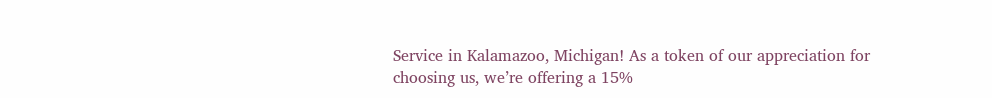Service in Kalamazoo, Michigan! As a token of our appreciation for choosing us, we’re offering a 15%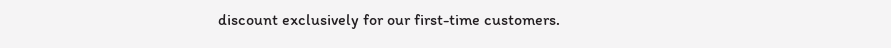discount exclusively for our first-time customers.